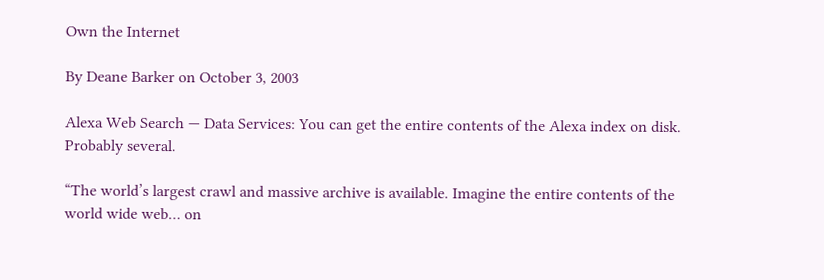Own the Internet

By Deane Barker on October 3, 2003

Alexa Web Search — Data Services: You can get the entire contents of the Alexa index on disk. Probably several.

“The world’s largest crawl and massive archive is available. Imagine the entire contents of the world wide web… on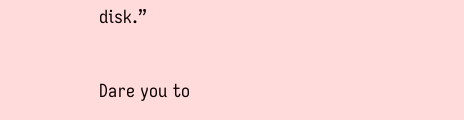disk.”

Dare you to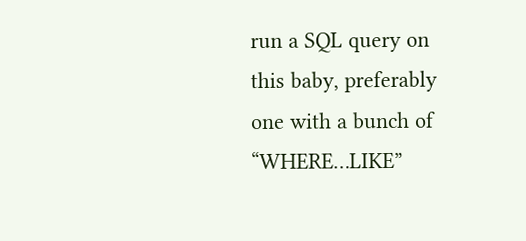run a SQL query on this baby, preferably one with a bunch of “WHERE…LIKE”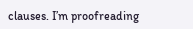clauses. I’m proofreading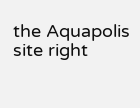the Aquapolis site right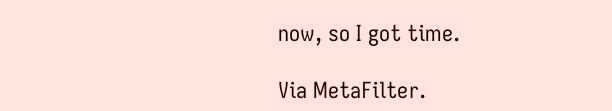now, so I got time.

Via MetaFilter.